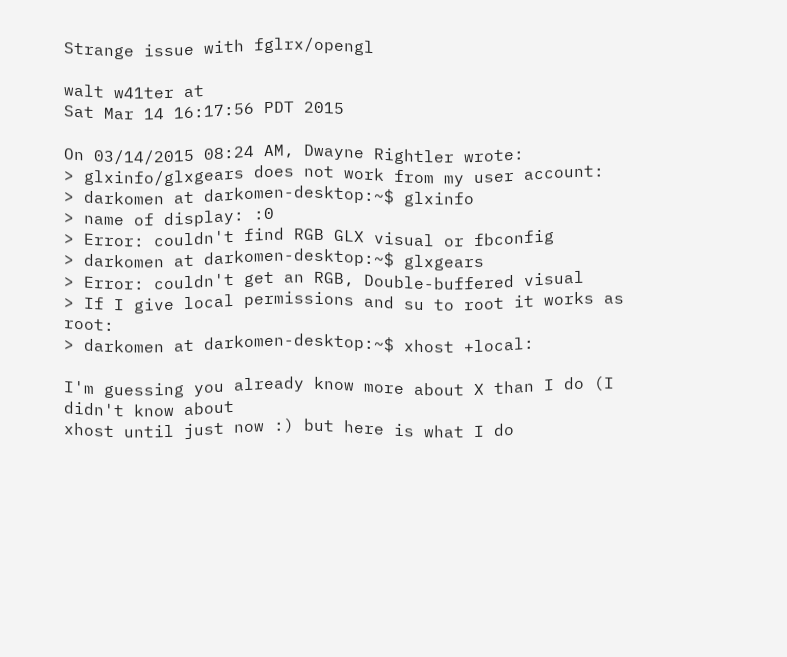Strange issue with fglrx/opengl

walt w41ter at
Sat Mar 14 16:17:56 PDT 2015

On 03/14/2015 08:24 AM, Dwayne Rightler wrote:
> glxinfo/glxgears does not work from my user account:
> darkomen at darkomen-desktop:~$ glxinfo
> name of display: :0
> Error: couldn't find RGB GLX visual or fbconfig
> darkomen at darkomen-desktop:~$ glxgears
> Error: couldn't get an RGB, Double-buffered visual
> If I give local permissions and su to root it works as root:
> darkomen at darkomen-desktop:~$ xhost +local:

I'm guessing you already know more about X than I do (I didn't know about
xhost until just now :) but here is what I do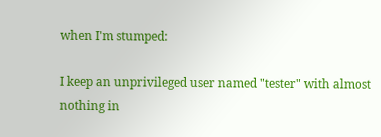when I'm stumped:

I keep an unprivileged user named "tester" with almost nothing in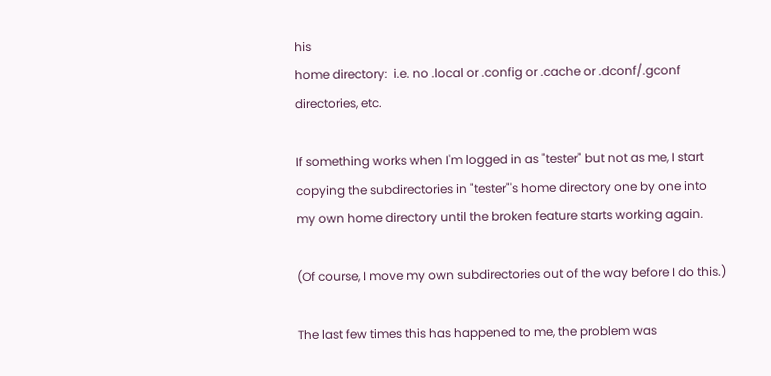his
home directory:  i.e. no .local or .config or .cache or .dconf/.gconf
directories, etc.

If something works when I'm logged in as "tester" but not as me, I start
copying the subdirectories in "tester"'s home directory one by one into
my own home directory until the broken feature starts working again.

(Of course, I move my own subdirectories out of the way before I do this.)

The last few times this has happened to me, the problem was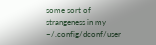some sort of
strangeness in my ~/.config/dconf/user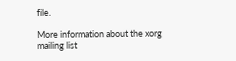file.

More information about the xorg mailing list